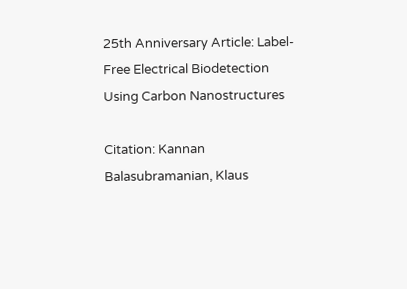25th Anniversary Article: Label-Free Electrical Biodetection Using Carbon Nanostructures

Citation: Kannan Balasubramanian, Klaus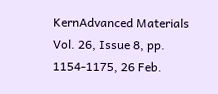KernAdvanced Materials Vol. 26, Issue 8, pp. 1154-1175, 26 Feb.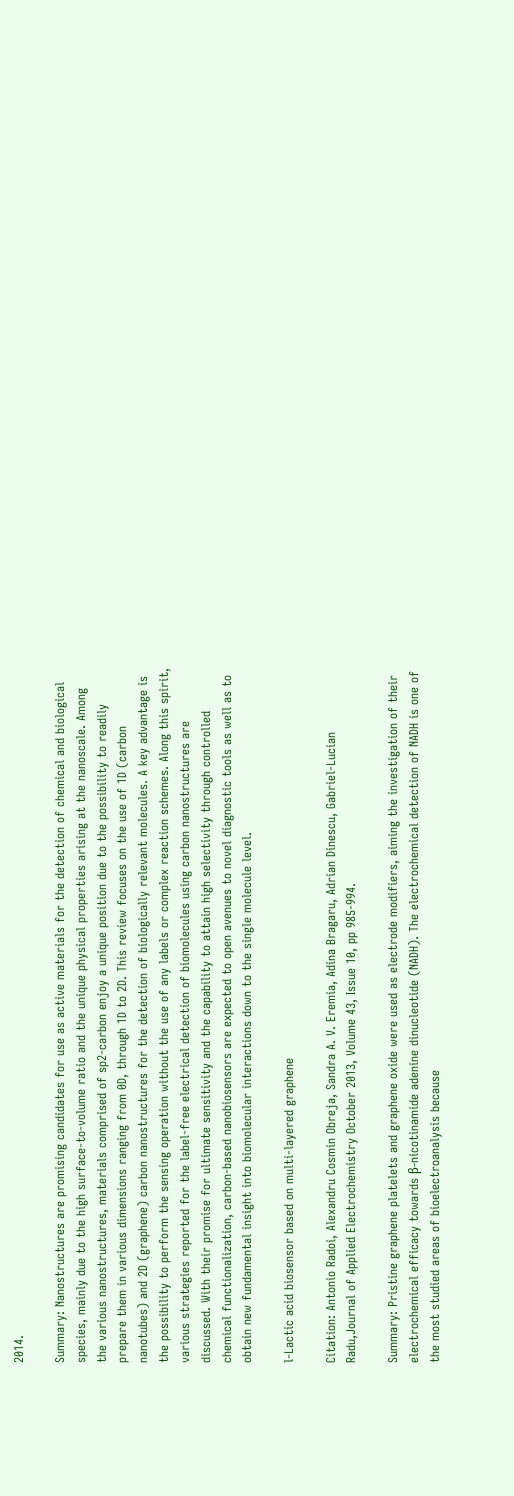2014.

Summary: Nanostructures are promising candidates for use as active materials for the detection of chemical and biological species, mainly due to the high surface-to-volume ratio and the unique physical properties arising at the nanoscale. Among the various nanostructures, materials comprised of sp2-carbon enjoy a unique position due to the possibility to readily prepare them in various dimensions ranging from 0D, through 1D to 2D. This review focuses on the use of 1D (carbon nanotubes) and 2D (graphene) carbon nanostructures for the detection of biologically relevant molecules. A key advantage is the possibility to perform the sensing operation without the use of any labels or complex reaction schemes. Along this spirit, various strategies reported for the label-free electrical detection of biomolecules using carbon nanostructures are discussed. With their promise for ultimate sensitivity and the capability to attain high selectivity through controlled chemical functionalization, carbon-based nanobiosensors are expected to open avenues to novel diagnostic tools as well as to obtain new fundamental insight into biomolecular interactions down to the single molecule level.

l-Lactic acid biosensor based on multi-layered graphene

Citation: Antonio Radoi, Alexandru Cosmin Obreja, Sandra A. V. Eremia, Adina Bragaru, Adrian Dinescu, Gabriel-Lucian Radu,Journal of Applied Electrochemistry October 2013, Volume 43, Issue 10, pp 985-994.

Summary: Pristine graphene platelets and graphene oxide were used as electrode modifiers, aiming the investigation of their electrochemical efficacy towards β-nicotinamide adenine dinucleotide (NADH). The electrochemical detection of NADH is one of the most studied areas of bioelectroanalysis because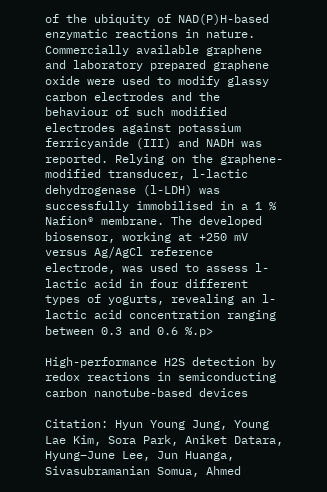of the ubiquity of NAD(P)H-based enzymatic reactions in nature. Commercially available graphene and laboratory prepared graphene oxide were used to modify glassy carbon electrodes and the behaviour of such modified electrodes against potassium ferricyanide (III) and NADH was reported. Relying on the graphene-modified transducer, l-lactic dehydrogenase (l-LDH) was successfully immobilised in a 1 % Nafion® membrane. The developed biosensor, working at +250 mV versus Ag/AgCl reference electrode, was used to assess l-lactic acid in four different types of yogurts, revealing an l-lactic acid concentration ranging between 0.3 and 0.6 %.p>

High-performance H2S detection by redox reactions in semiconducting carbon nanotube-based devices

Citation: Hyun Young Jung, Young Lae Kim, Sora Park, Aniket Datara, Hyung–June Lee, Jun Huanga, Sivasubramanian Somua, Ahmed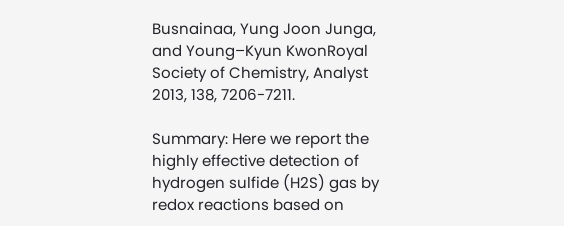Busnainaa, Yung Joon Junga, and Young–Kyun KwonRoyal Society of Chemistry, Analyst 2013, 138, 7206-7211.

Summary: Here we report the highly effective detection of hydrogen sulfide (H2S) gas by redox reactions based on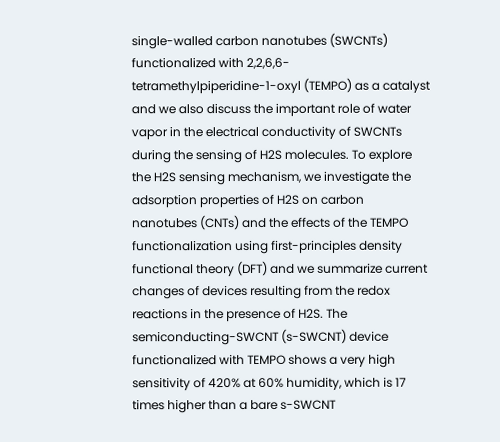single-walled carbon nanotubes (SWCNTs) functionalized with 2,2,6,6-tetramethylpiperidine-1-oxyl (TEMPO) as a catalyst and we also discuss the important role of water vapor in the electrical conductivity of SWCNTs during the sensing of H2S molecules. To explore the H2S sensing mechanism, we investigate the adsorption properties of H2S on carbon nanotubes (CNTs) and the effects of the TEMPO functionalization using first-principles density functional theory (DFT) and we summarize current changes of devices resulting from the redox reactions in the presence of H2S. The semiconducting-SWCNT (s-SWCNT) device functionalized with TEMPO shows a very high sensitivity of 420% at 60% humidity, which is 17 times higher than a bare s-SWCNT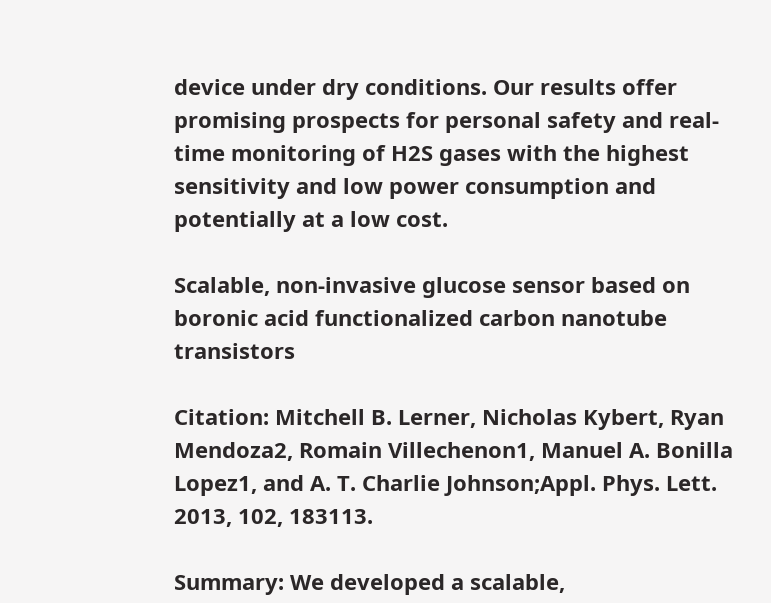device under dry conditions. Our results offer promising prospects for personal safety and real-time monitoring of H2S gases with the highest sensitivity and low power consumption and potentially at a low cost.

Scalable, non-invasive glucose sensor based on boronic acid functionalized carbon nanotube transistors

Citation: Mitchell B. Lerner, Nicholas Kybert, Ryan Mendoza2, Romain Villechenon1, Manuel A. Bonilla Lopez1, and A. T. Charlie Johnson;Appl. Phys. Lett. 2013, 102, 183113.

Summary: We developed a scalable,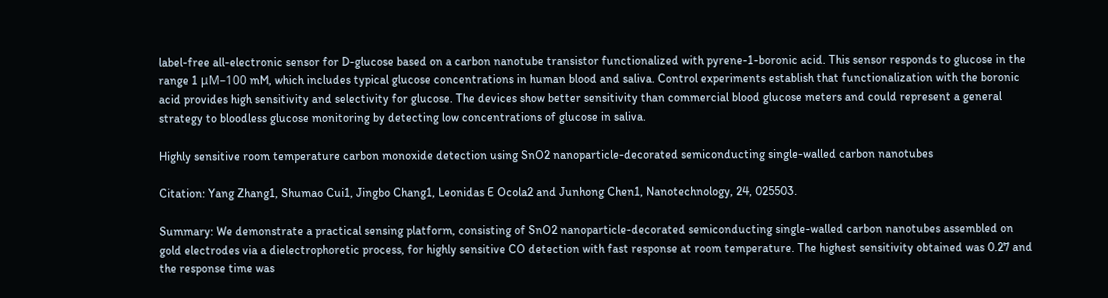label-free all-electronic sensor for D-glucose based on a carbon nanotube transistor functionalized with pyrene-1-boronic acid. This sensor responds to glucose in the range 1 μM–100 mM, which includes typical glucose concentrations in human blood and saliva. Control experiments establish that functionalization with the boronic acid provides high sensitivity and selectivity for glucose. The devices show better sensitivity than commercial blood glucose meters and could represent a general strategy to bloodless glucose monitoring by detecting low concentrations of glucose in saliva.

Highly sensitive room temperature carbon monoxide detection using SnO2 nanoparticle-decorated semiconducting single-walled carbon nanotubes

Citation: Yang Zhang1, Shumao Cui1, Jingbo Chang1, Leonidas E Ocola2 and Junhong Chen1, Nanotechnology, 24, 025503.

Summary: We demonstrate a practical sensing platform, consisting of SnO2 nanoparticle-decorated semiconducting single-walled carbon nanotubes assembled on gold electrodes via a dielectrophoretic process, for highly sensitive CO detection with fast response at room temperature. The highest sensitivity obtained was 0.27 and the response time was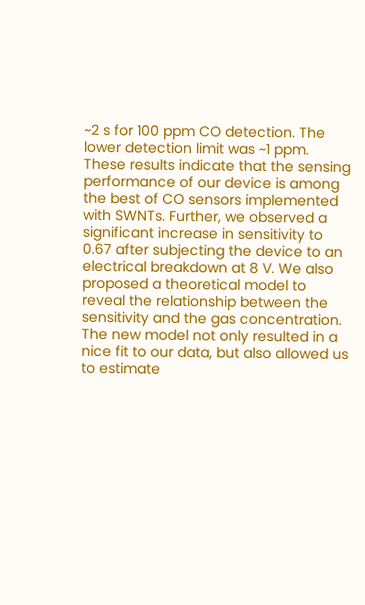~2 s for 100 ppm CO detection. The lower detection limit was ~1 ppm. These results indicate that the sensing performance of our device is among the best of CO sensors implemented with SWNTs. Further, we observed a significant increase in sensitivity to 0.67 after subjecting the device to an electrical breakdown at 8 V. We also proposed a theoretical model to reveal the relationship between the sensitivity and the gas concentration. The new model not only resulted in a nice fit to our data, but also allowed us to estimate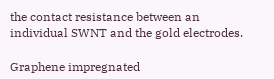the contact resistance between an individual SWNT and the gold electrodes.

Graphene impregnated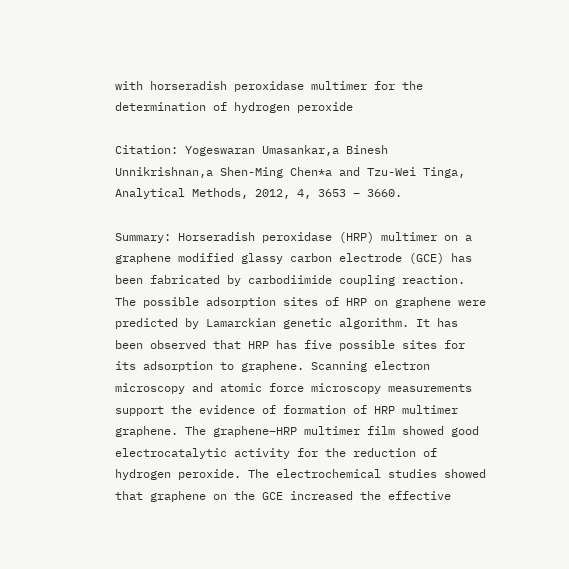with horseradish peroxidase multimer for the determination of hydrogen peroxide

Citation: Yogeswaran Umasankar,a Binesh Unnikrishnan,a Shen-Ming Chen*a and Tzu-Wei Tinga, Analytical Methods, 2012, 4, 3653 – 3660.

Summary: Horseradish peroxidase (HRP) multimer on a graphene modified glassy carbon electrode (GCE) has been fabricated by carbodiimide coupling reaction. The possible adsorption sites of HRP on graphene were predicted by Lamarckian genetic algorithm. It has been observed that HRP has five possible sites for its adsorption to graphene. Scanning electron microscopy and atomic force microscopy measurements support the evidence of formation of HRP multimer graphene. The graphene–HRP multimer film showed good electrocatalytic activity for the reduction of hydrogen peroxide. The electrochemical studies showed that graphene on the GCE increased the effective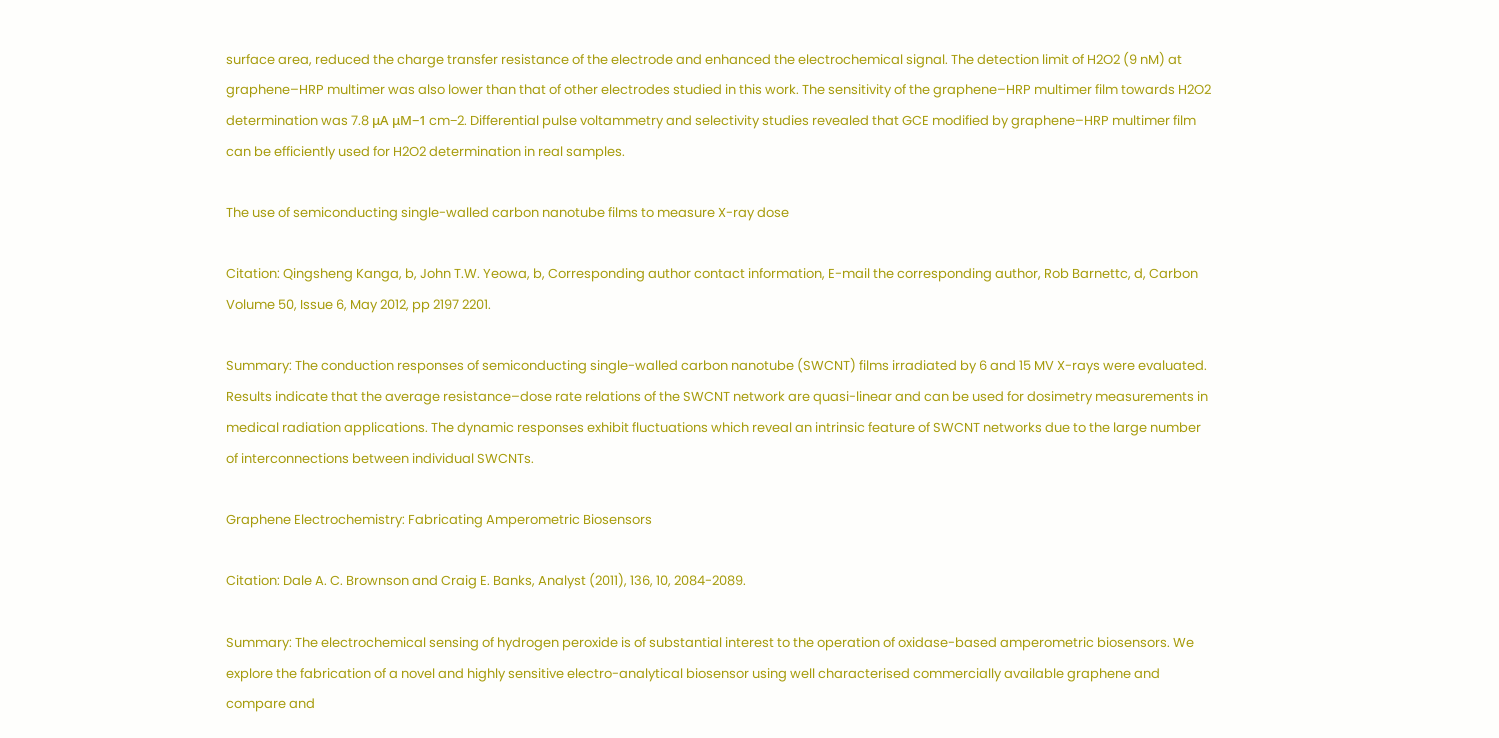surface area, reduced the charge transfer resistance of the electrode and enhanced the electrochemical signal. The detection limit of H2O2 (9 nM) at graphene–HRP multimer was also lower than that of other electrodes studied in this work. The sensitivity of the graphene–HRP multimer film towards H2O2 determination was 7.8 μA μM−1 cm−2. Differential pulse voltammetry and selectivity studies revealed that GCE modified by graphene–HRP multimer film can be efficiently used for H2O2 determination in real samples.

The use of semiconducting single-walled carbon nanotube films to measure X-ray dose

Citation: Qingsheng Kanga, b, John T.W. Yeowa, b, Corresponding author contact information, E-mail the corresponding author, Rob Barnettc, d, Carbon Volume 50, Issue 6, May 2012, pp 2197 2201.

Summary: The conduction responses of semiconducting single-walled carbon nanotube (SWCNT) films irradiated by 6 and 15 MV X-rays were evaluated. Results indicate that the average resistance–dose rate relations of the SWCNT network are quasi-linear and can be used for dosimetry measurements in medical radiation applications. The dynamic responses exhibit fluctuations which reveal an intrinsic feature of SWCNT networks due to the large number of interconnections between individual SWCNTs.

Graphene Electrochemistry: Fabricating Amperometric Biosensors

Citation: Dale A. C. Brownson and Craig E. Banks, Analyst (2011), 136, 10, 2084-2089.

Summary: The electrochemical sensing of hydrogen peroxide is of substantial interest to the operation of oxidase-based amperometric biosensors. We explore the fabrication of a novel and highly sensitive electro-analytical biosensor using well characterised commercially available graphene and compare and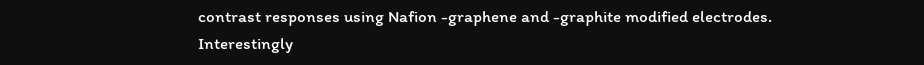contrast responses using Nafion -graphene and -graphite modified electrodes. Interestingly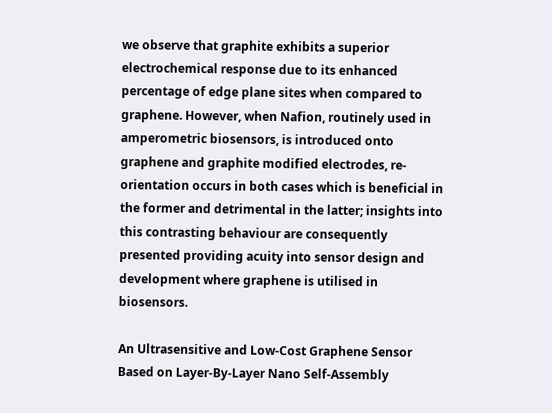we observe that graphite exhibits a superior electrochemical response due to its enhanced percentage of edge plane sites when compared to graphene. However, when Nafion, routinely used in amperometric biosensors, is introduced onto graphene and graphite modified electrodes, re-orientation occurs in both cases which is beneficial in the former and detrimental in the latter; insights into this contrasting behaviour are consequently presented providing acuity into sensor design and development where graphene is utilised in biosensors.

An Ultrasensitive and Low-Cost Graphene Sensor Based on Layer-By-Layer Nano Self-Assembly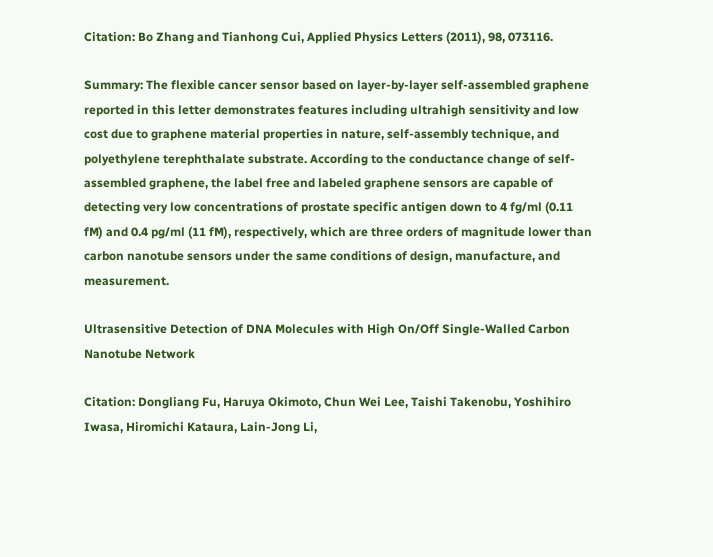Citation: Bo Zhang and Tianhong Cui, Applied Physics Letters (2011), 98, 073116.

Summary: The flexible cancer sensor based on layer-by-layer self-assembled graphene reported in this letter demonstrates features including ultrahigh sensitivity and low cost due to graphene material properties in nature, self-assembly technique, and polyethylene terephthalate substrate. According to the conductance change of self-assembled graphene, the label free and labeled graphene sensors are capable of detecting very low concentrations of prostate specific antigen down to 4 fg/ml (0.11 fM) and 0.4 pg/ml (11 fM), respectively, which are three orders of magnitude lower than carbon nanotube sensors under the same conditions of design, manufacture, and measurement.

Ultrasensitive Detection of DNA Molecules with High On/Off Single-Walled Carbon Nanotube Network

Citation: Dongliang Fu, Haruya Okimoto, Chun Wei Lee, Taishi Takenobu, Yoshihiro Iwasa, Hiromichi Kataura, Lain-Jong Li,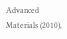Advanced Materials (2010),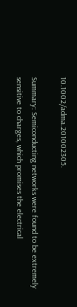10.1002/adma.201002305.

Summary: Semiconducting networks were found to be extremely sensitive to charges, which promises the electrical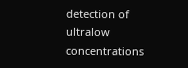detection of ultralow concentrations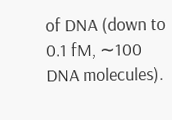of DNA (down to 0.1 fM, ∼100 DNA molecules).